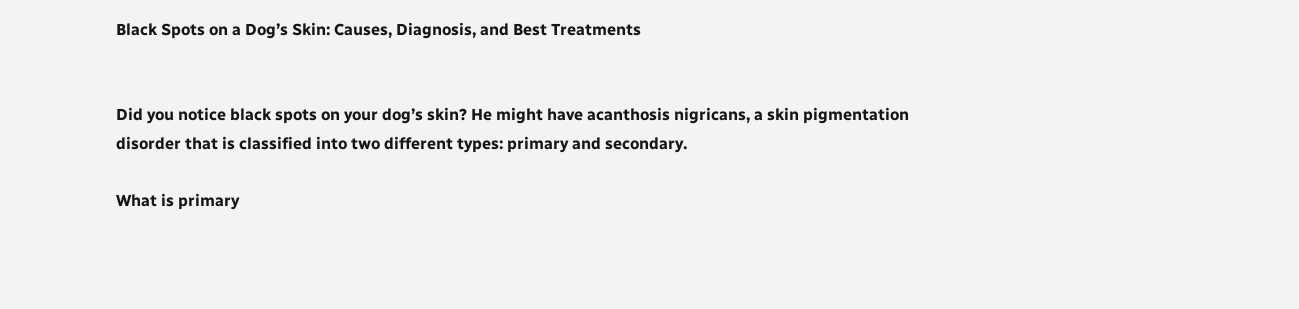Black Spots on a Dog’s Skin: Causes, Diagnosis, and Best Treatments


Did you notice black spots on your dog’s skin? He might have acanthosis nigricans, a skin pigmentation disorder that is classified into two different types: primary and secondary.

What is primary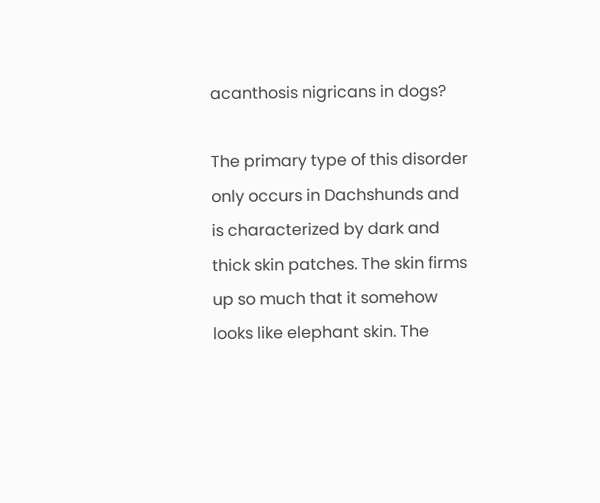acanthosis nigricans in dogs?

The primary type of this disorder only occurs in Dachshunds and is characterized by dark and thick skin patches. The skin firms up so much that it somehow looks like elephant skin. The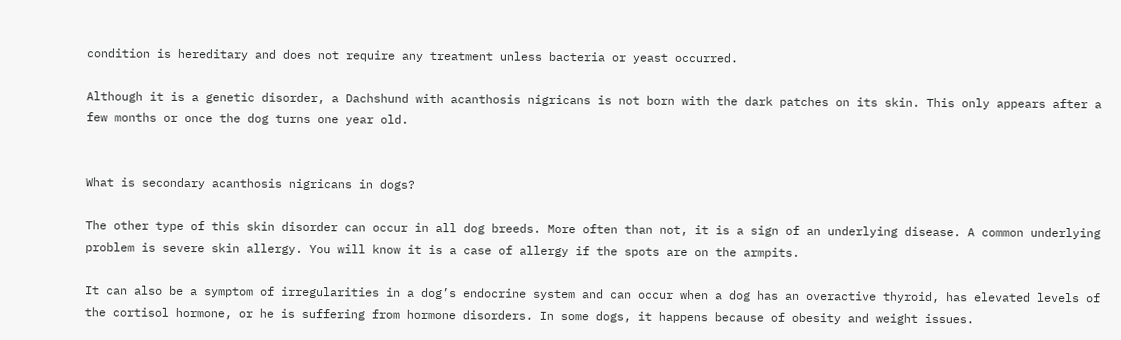condition is hereditary and does not require any treatment unless bacteria or yeast occurred.

Although it is a genetic disorder, a Dachshund with acanthosis nigricans is not born with the dark patches on its skin. This only appears after a few months or once the dog turns one year old.


What is secondary acanthosis nigricans in dogs?

The other type of this skin disorder can occur in all dog breeds. More often than not, it is a sign of an underlying disease. A common underlying problem is severe skin allergy. You will know it is a case of allergy if the spots are on the armpits.

It can also be a symptom of irregularities in a dog’s endocrine system and can occur when a dog has an overactive thyroid, has elevated levels of the cortisol hormone, or he is suffering from hormone disorders. In some dogs, it happens because of obesity and weight issues.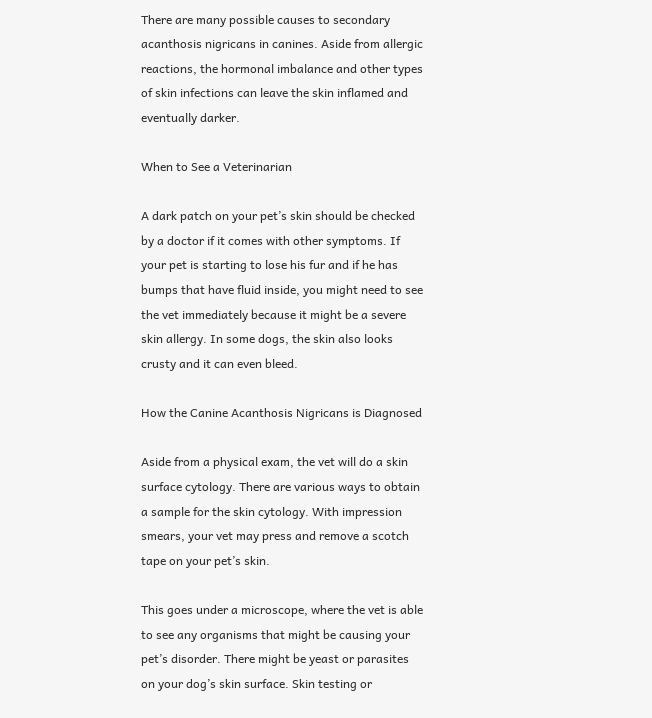There are many possible causes to secondary acanthosis nigricans in canines. Aside from allergic reactions, the hormonal imbalance and other types of skin infections can leave the skin inflamed and eventually darker.

When to See a Veterinarian

A dark patch on your pet’s skin should be checked by a doctor if it comes with other symptoms. If your pet is starting to lose his fur and if he has bumps that have fluid inside, you might need to see the vet immediately because it might be a severe skin allergy. In some dogs, the skin also looks crusty and it can even bleed.

How the Canine Acanthosis Nigricans is Diagnosed

Aside from a physical exam, the vet will do a skin surface cytology. There are various ways to obtain a sample for the skin cytology. With impression smears, your vet may press and remove a scotch tape on your pet’s skin.

This goes under a microscope, where the vet is able to see any organisms that might be causing your pet’s disorder. There might be yeast or parasites on your dog’s skin surface. Skin testing or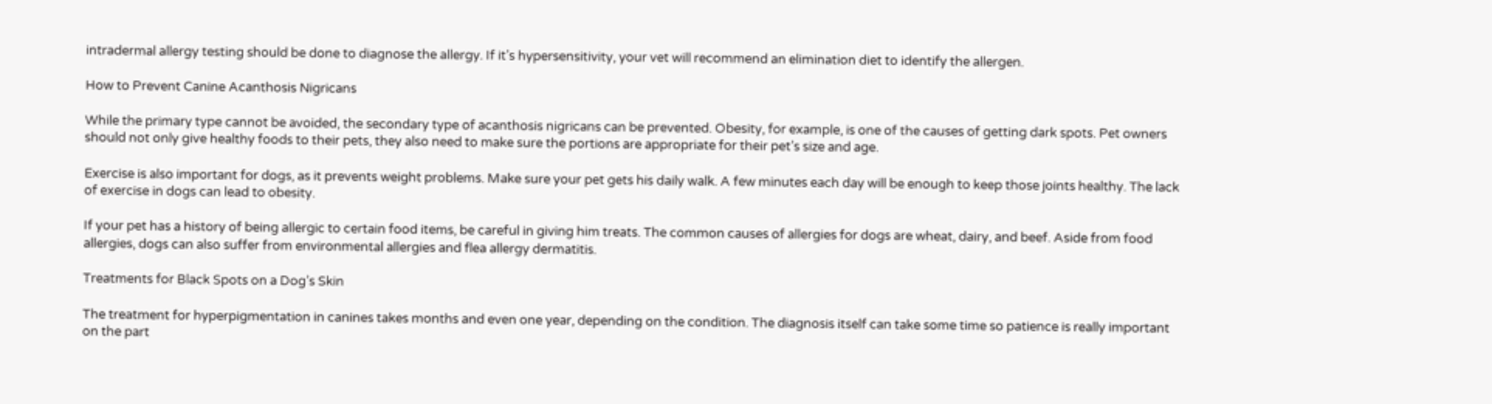intradermal allergy testing should be done to diagnose the allergy. If it’s hypersensitivity, your vet will recommend an elimination diet to identify the allergen.

How to Prevent Canine Acanthosis Nigricans

While the primary type cannot be avoided, the secondary type of acanthosis nigricans can be prevented. Obesity, for example, is one of the causes of getting dark spots. Pet owners should not only give healthy foods to their pets, they also need to make sure the portions are appropriate for their pet’s size and age.

Exercise is also important for dogs, as it prevents weight problems. Make sure your pet gets his daily walk. A few minutes each day will be enough to keep those joints healthy. The lack of exercise in dogs can lead to obesity.

If your pet has a history of being allergic to certain food items, be careful in giving him treats. The common causes of allergies for dogs are wheat, dairy, and beef. Aside from food allergies, dogs can also suffer from environmental allergies and flea allergy dermatitis.

Treatments for Black Spots on a Dog’s Skin

The treatment for hyperpigmentation in canines takes months and even one year, depending on the condition. The diagnosis itself can take some time so patience is really important on the part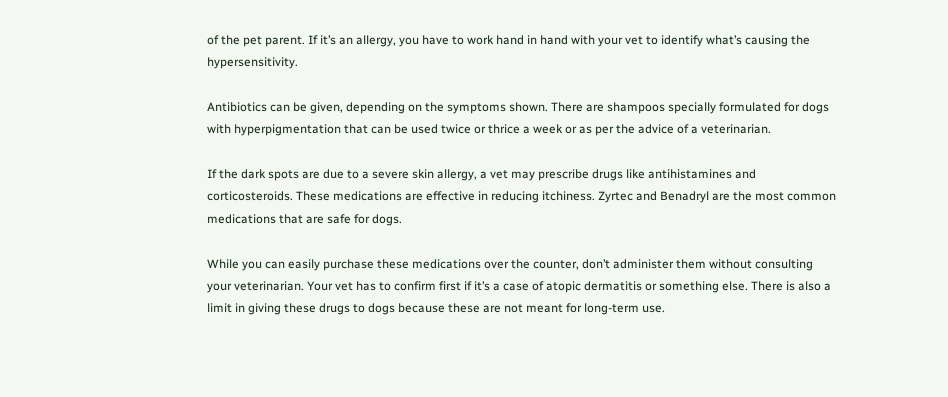of the pet parent. If it’s an allergy, you have to work hand in hand with your vet to identify what’s causing the hypersensitivity.

Antibiotics can be given, depending on the symptoms shown. There are shampoos specially formulated for dogs with hyperpigmentation that can be used twice or thrice a week or as per the advice of a veterinarian.

If the dark spots are due to a severe skin allergy, a vet may prescribe drugs like antihistamines and corticosteroids. These medications are effective in reducing itchiness. Zyrtec and Benadryl are the most common medications that are safe for dogs.

While you can easily purchase these medications over the counter, don’t administer them without consulting your veterinarian. Your vet has to confirm first if it’s a case of atopic dermatitis or something else. There is also a limit in giving these drugs to dogs because these are not meant for long-term use.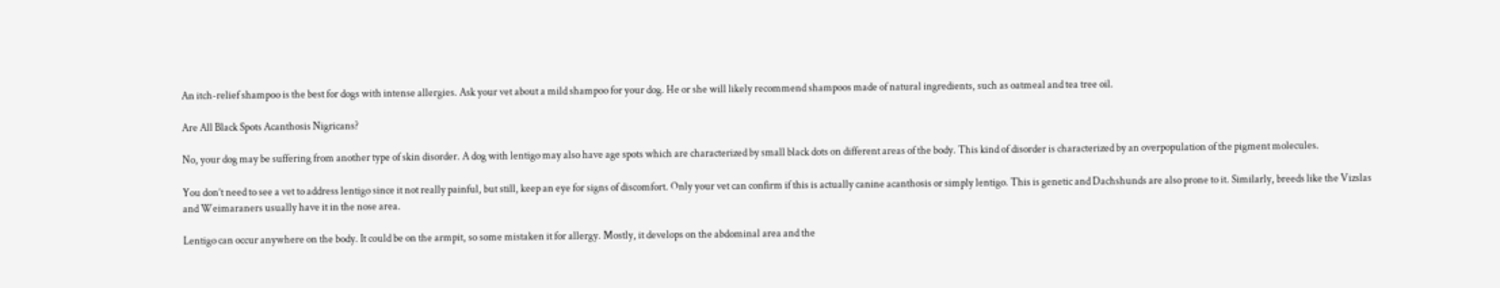An itch-relief shampoo is the best for dogs with intense allergies. Ask your vet about a mild shampoo for your dog. He or she will likely recommend shampoos made of natural ingredients, such as oatmeal and tea tree oil.

Are All Black Spots Acanthosis Nigricans?

No, your dog may be suffering from another type of skin disorder. A dog with lentigo may also have age spots which are characterized by small black dots on different areas of the body. This kind of disorder is characterized by an overpopulation of the pigment molecules.

You don’t need to see a vet to address lentigo since it not really painful, but still, keep an eye for signs of discomfort. Only your vet can confirm if this is actually canine acanthosis or simply lentigo. This is genetic and Dachshunds are also prone to it. Similarly, breeds like the Vizslas and Weimaraners usually have it in the nose area.

Lentigo can occur anywhere on the body. It could be on the armpit, so some mistaken it for allergy. Mostly, it develops on the abdominal area and the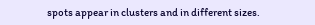spots appear in clusters and in different sizes.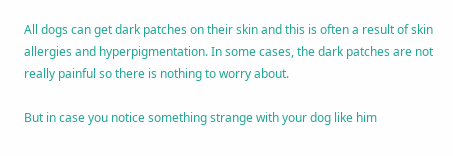All dogs can get dark patches on their skin and this is often a result of skin allergies and hyperpigmentation. In some cases, the dark patches are not really painful so there is nothing to worry about.

But in case you notice something strange with your dog like him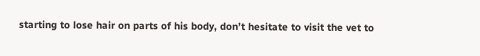starting to lose hair on parts of his body, don’t hesitate to visit the vet to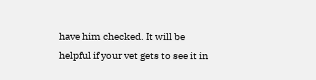have him checked. It will be helpful if your vet gets to see it in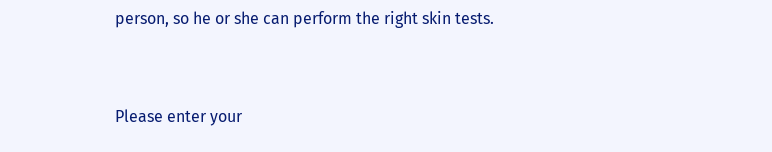person, so he or she can perform the right skin tests.


Please enter your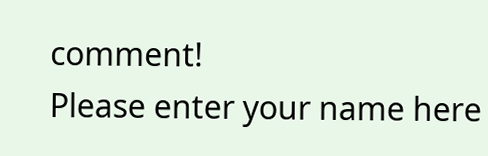comment!
Please enter your name here